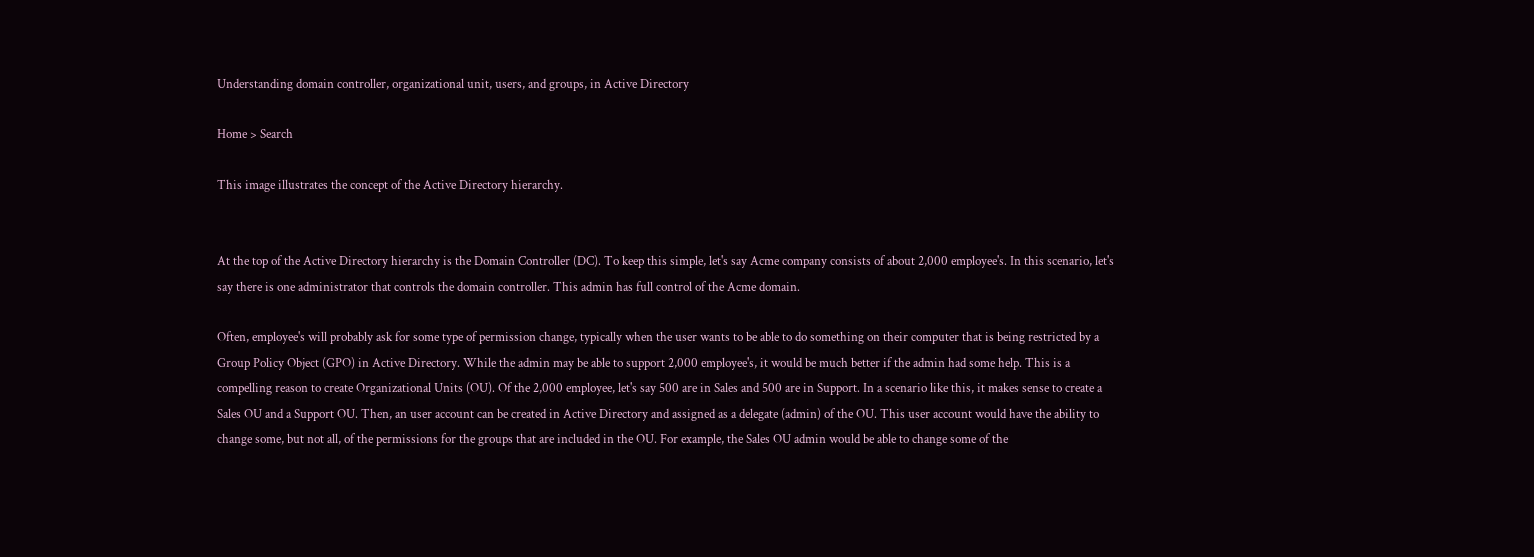Understanding domain controller, organizational unit, users, and groups, in Active Directory

Home > Search

This image illustrates the concept of the Active Directory hierarchy.


At the top of the Active Directory hierarchy is the Domain Controller (DC). To keep this simple, let's say Acme company consists of about 2,000 employee's. In this scenario, let's say there is one administrator that controls the domain controller. This admin has full control of the Acme domain.

Often, employee's will probably ask for some type of permission change, typically when the user wants to be able to do something on their computer that is being restricted by a Group Policy Object (GPO) in Active Directory. While the admin may be able to support 2,000 employee's, it would be much better if the admin had some help. This is a compelling reason to create Organizational Units (OU). Of the 2,000 employee, let's say 500 are in Sales and 500 are in Support. In a scenario like this, it makes sense to create a Sales OU and a Support OU. Then, an user account can be created in Active Directory and assigned as a delegate (admin) of the OU. This user account would have the ability to change some, but not all, of the permissions for the groups that are included in the OU. For example, the Sales OU admin would be able to change some of the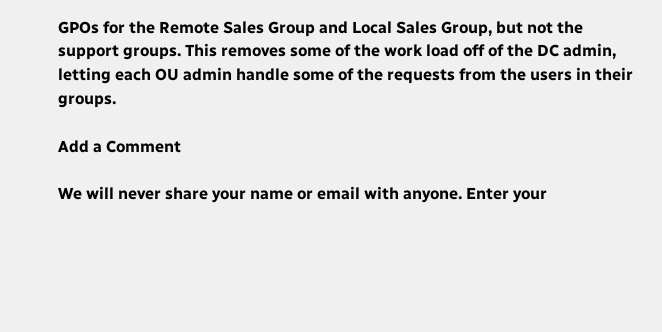GPOs for the Remote Sales Group and Local Sales Group, but not the support groups. This removes some of the work load off of the DC admin, letting each OU admin handle some of the requests from the users in their groups.

Add a Comment

We will never share your name or email with anyone. Enter your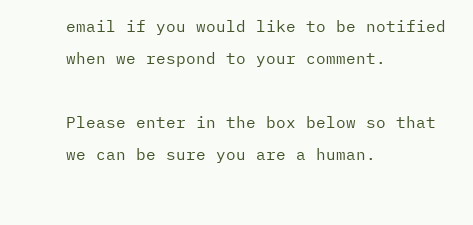email if you would like to be notified when we respond to your comment.

Please enter in the box below so that we can be sure you are a human.